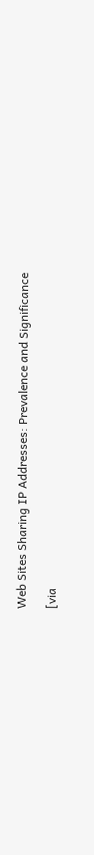Web Sites Sharing IP Addresses: Prevalence and Significance

[via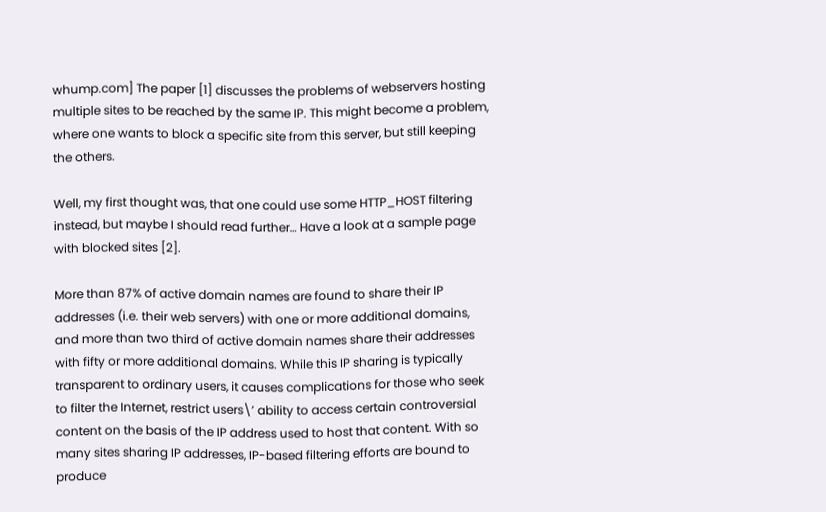whump.com] The paper [1] discusses the problems of webservers hosting multiple sites to be reached by the same IP. This might become a problem, where one wants to block a specific site from this server, but still keeping the others.

Well, my first thought was, that one could use some HTTP_HOST filtering instead, but maybe I should read further… Have a look at a sample page with blocked sites [2].

More than 87% of active domain names are found to share their IP addresses (i.e. their web servers) with one or more additional domains, and more than two third of active domain names share their addresses with fifty or more additional domains. While this IP sharing is typically transparent to ordinary users, it causes complications for those who seek to filter the Internet, restrict users\’ ability to access certain controversial content on the basis of the IP address used to host that content. With so many sites sharing IP addresses, IP-based filtering efforts are bound to produce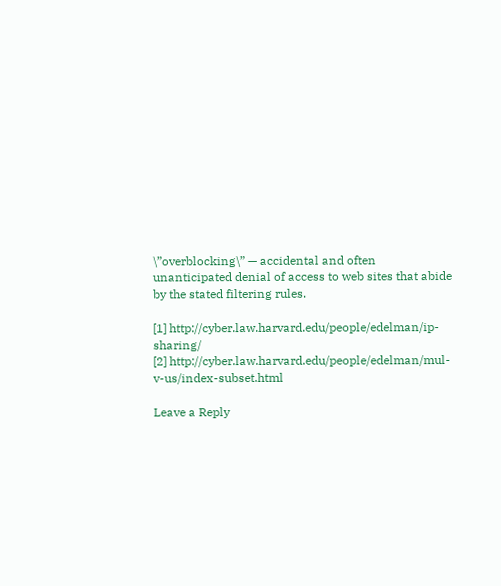\”overblocking\” — accidental and often unanticipated denial of access to web sites that abide by the stated filtering rules.

[1] http://cyber.law.harvard.edu/people/edelman/ip-sharing/
[2] http://cyber.law.harvard.edu/people/edelman/mul-v-us/index-subset.html

Leave a Reply